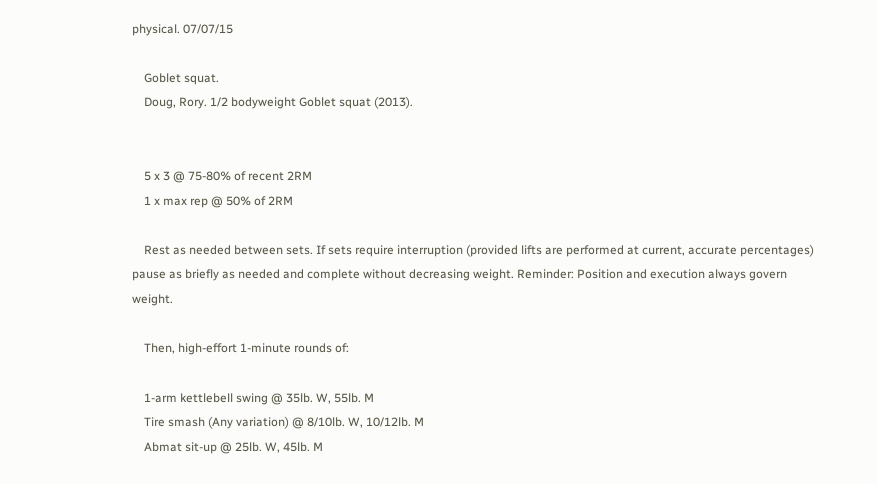physical. 07/07/15

    Goblet squat.
    Doug, Rory. 1/2 bodyweight Goblet squat (2013).


    5 x 3 @ 75-80% of recent 2RM
    1 x max rep @ 50% of 2RM

    Rest as needed between sets. If sets require interruption (provided lifts are performed at current, accurate percentages) pause as briefly as needed and complete without decreasing weight. Reminder: Position and execution always govern weight.

    Then, high-effort 1-minute rounds of:

    1-arm kettlebell swing @ 35lb. W, 55lb. M
    Tire smash (Any variation) @ 8/10lb. W, 10/12lb. M
    Abmat sit-up @ 25lb. W, 45lb. M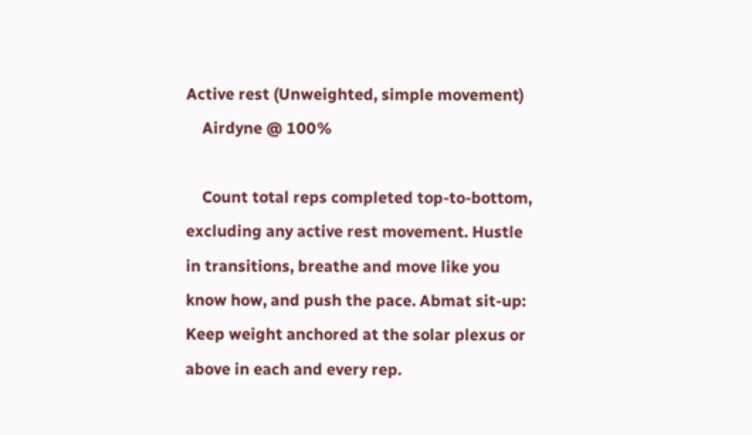Active rest (Unweighted, simple movement)
    Airdyne @ 100%

    Count total reps completed top-to-bottom, excluding any active rest movement. Hustle in transitions, breathe and move like you know how, and push the pace. Abmat sit-up: Keep weight anchored at the solar plexus or above in each and every rep.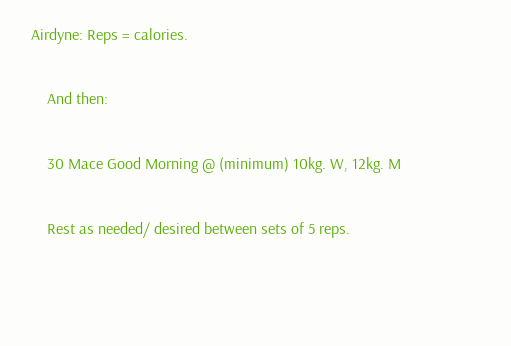Airdyne: Reps = calories.

    And then:

    30 Mace Good Morning @ (minimum) 10kg. W, 12kg. M

    Rest as needed/ desired between sets of 5 reps.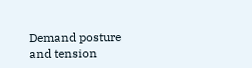Demand posture and tension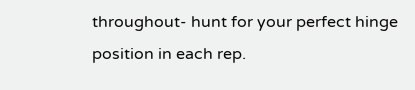throughout- hunt for your perfect hinge position in each rep.